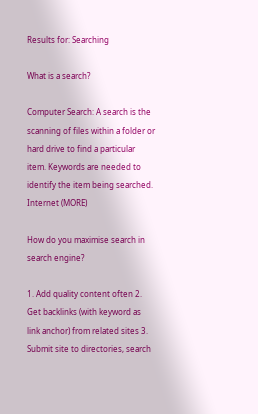Results for: Searching

What is a search?

Computer Search: A search is the scanning of files within a folder or hard drive to find a particular item. Keywords are needed to identify the item being searched. Internet (MORE)

How do you maximise search in search engine?

1. Add quality content often 2. Get backlinks (with keyword as link anchor) from related sites 3. Submit site to directories, search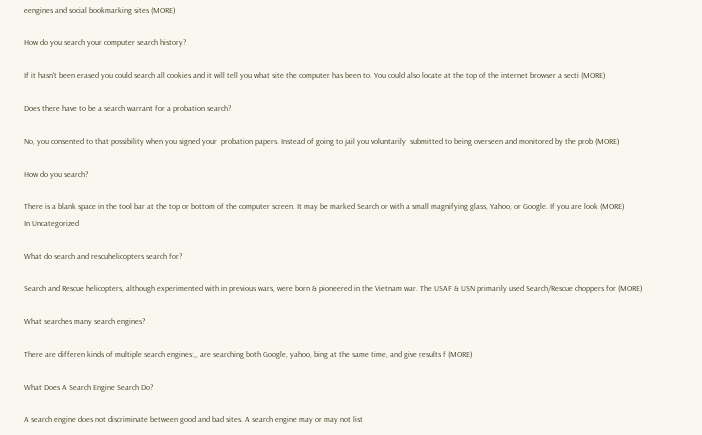eengines and social bookmarking sites (MORE)

How do you search your computer search history?

If it hasn't been erased you could search all cookies and it will tell you what site the computer has been to. You could also locate at the top of the internet browser a secti (MORE)

Does there have to be a search warrant for a probation search?

No, you consented to that possibility when you signed your  probation papers. Instead of going to jail you voluntarily  submitted to being overseen and monitored by the prob (MORE)

How do you search?

There is a blank space in the tool bar at the top or bottom of the computer screen. It may be marked Search or with a small magnifying glass, Yahoo, or Google. If you are look (MORE)
In Uncategorized

What do search and rescuhelicopters search for?

Search and Rescue helicopters, although experimented with in previous wars, were born & pioneered in the Vietnam war. The USAF & USN primarily used Search/Rescue choppers for (MORE)

What searches many search engines?

There are differen kinds of multiple search engines:,, are searching both Google, yahoo, bing at the same time, and give results f (MORE)

What Does A Search Engine Search Do?

A search engine does not discriminate between good and bad sites. A search engine may or may not list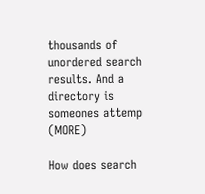thousands of unordered search results. And a directory is someones attemp (MORE)

How does search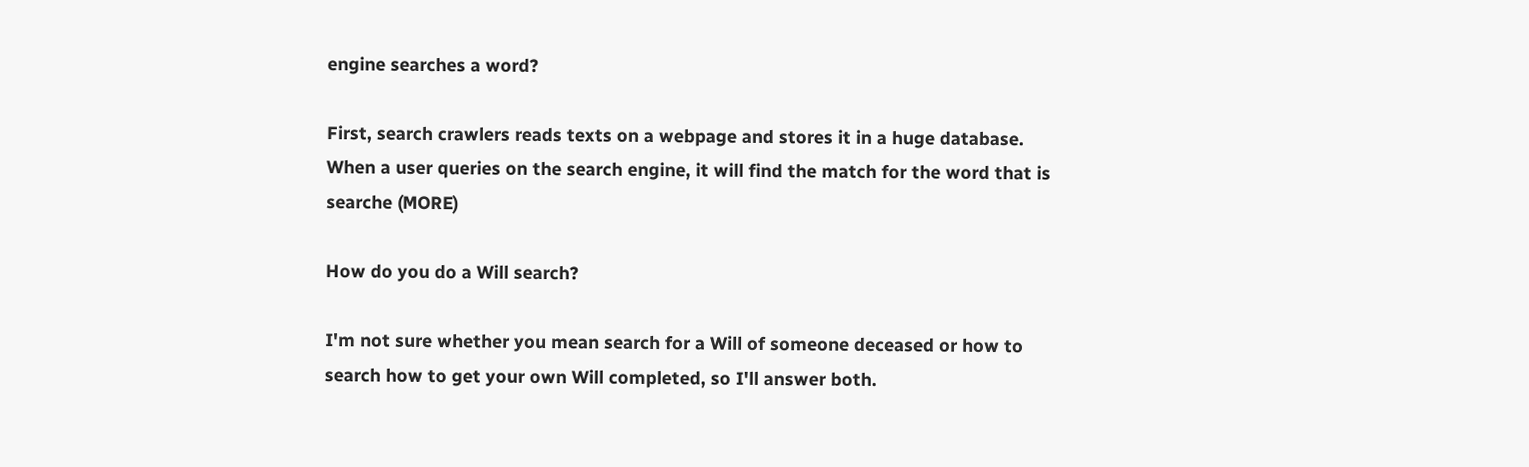engine searches a word?

First, search crawlers reads texts on a webpage and stores it in a huge database. When a user queries on the search engine, it will find the match for the word that is searche (MORE)

How do you do a Will search?

I'm not sure whether you mean search for a Will of someone deceased or how to search how to get your own Will completed, so I'll answer both.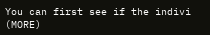You can first see if the indivi (MORE)